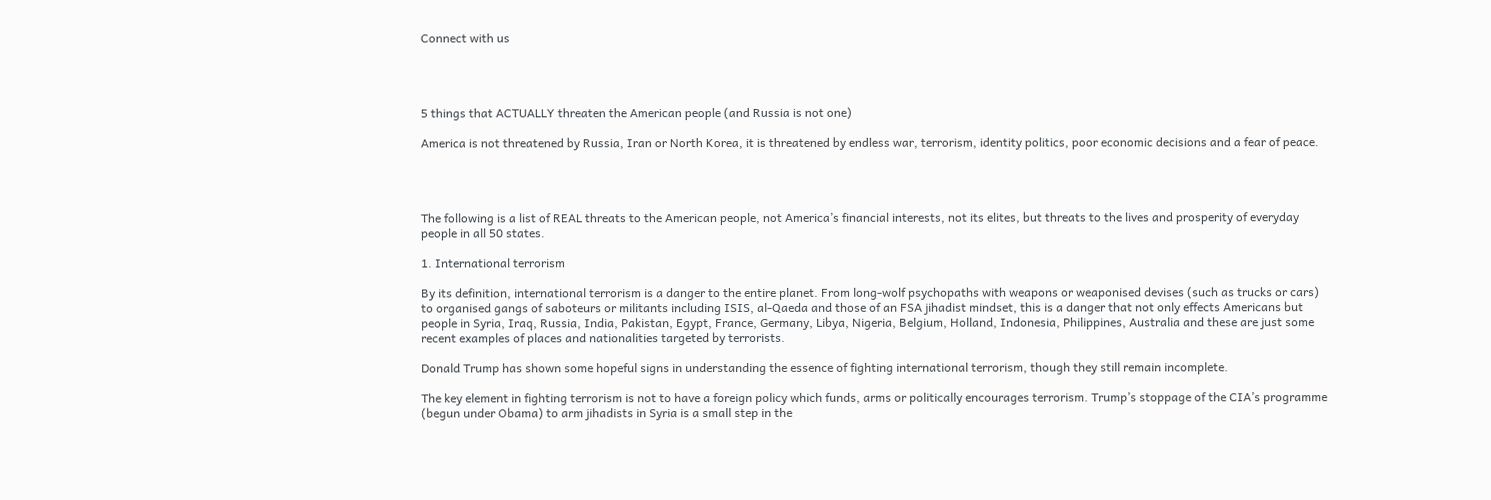Connect with us




5 things that ACTUALLY threaten the American people (and Russia is not one)

America is not threatened by Russia, Iran or North Korea, it is threatened by endless war, terrorism, identity politics, poor economic decisions and a fear of peace.




The following is a list of REAL threats to the American people, not America’s financial interests, not its elites, but threats to the lives and prosperity of everyday people in all 50 states.

1. International terrorism

By its definition, international terrorism is a danger to the entire planet. From long-wolf psychopaths with weapons or weaponised devises (such as trucks or cars) to organised gangs of saboteurs or militants including ISIS, al-Qaeda and those of an FSA jihadist mindset, this is a danger that not only effects Americans but people in Syria, Iraq, Russia, India, Pakistan, Egypt, France, Germany, Libya, Nigeria, Belgium, Holland, Indonesia, Philippines, Australia and these are just some recent examples of places and nationalities targeted by terrorists.

Donald Trump has shown some hopeful signs in understanding the essence of fighting international terrorism, though they still remain incomplete.

The key element in fighting terrorism is not to have a foreign policy which funds, arms or politically encourages terrorism. Trump’s stoppage of the CIA’s programme (begun under Obama) to arm jihadists in Syria is a small step in the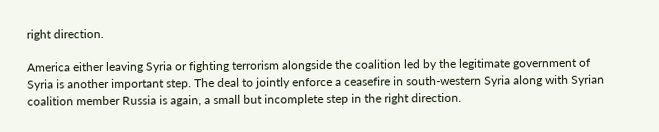right direction.

America either leaving Syria or fighting terrorism alongside the coalition led by the legitimate government of Syria is another important step. The deal to jointly enforce a ceasefire in south-western Syria along with Syrian coalition member Russia is again, a small but incomplete step in the right direction.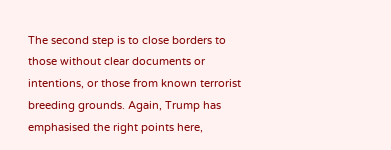The second step is to close borders to those without clear documents or intentions, or those from known terrorist breeding grounds. Again, Trump has emphasised the right points here,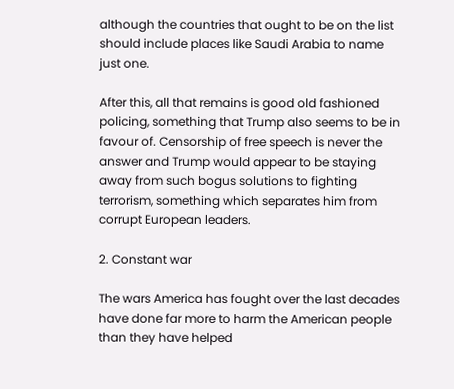although the countries that ought to be on the list should include places like Saudi Arabia to name just one.

After this, all that remains is good old fashioned policing, something that Trump also seems to be in favour of. Censorship of free speech is never the answer and Trump would appear to be staying away from such bogus solutions to fighting terrorism, something which separates him from corrupt European leaders.

2. Constant war

The wars America has fought over the last decades have done far more to harm the American people than they have helped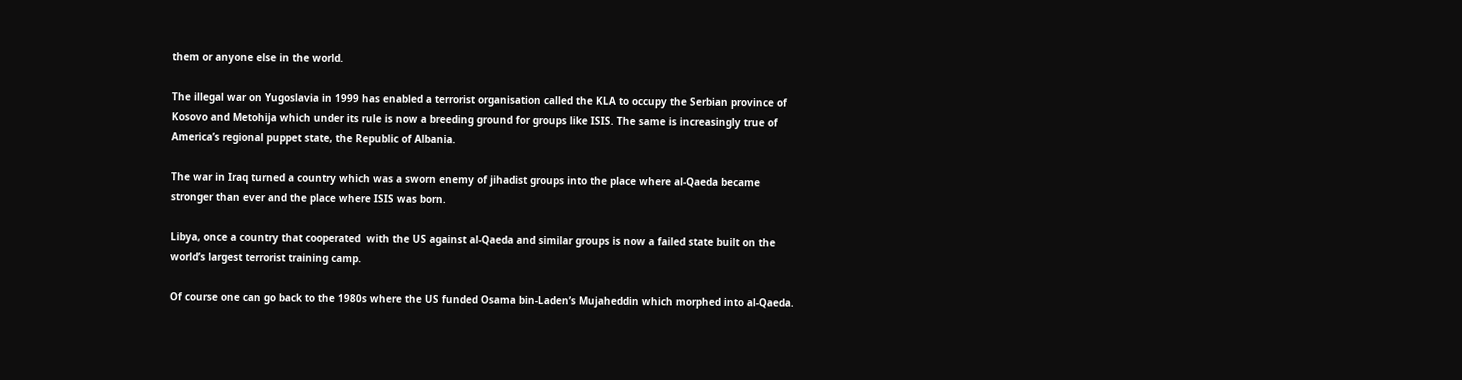them or anyone else in the world.

The illegal war on Yugoslavia in 1999 has enabled a terrorist organisation called the KLA to occupy the Serbian province of  Kosovo and Metohija which under its rule is now a breeding ground for groups like ISIS. The same is increasingly true of America’s regional puppet state, the Republic of Albania.

The war in Iraq turned a country which was a sworn enemy of jihadist groups into the place where al-Qaeda became stronger than ever and the place where ISIS was born.

Libya, once a country that cooperated  with the US against al-Qaeda and similar groups is now a failed state built on the world’s largest terrorist training camp.

Of course one can go back to the 1980s where the US funded Osama bin-Laden’s Mujaheddin which morphed into al-Qaeda.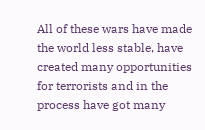All of these wars have made the world less stable, have created many opportunities for terrorists and in the process have got many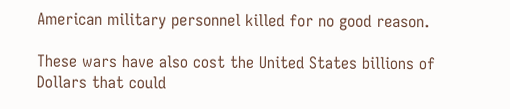American military personnel killed for no good reason.

These wars have also cost the United States billions of Dollars that could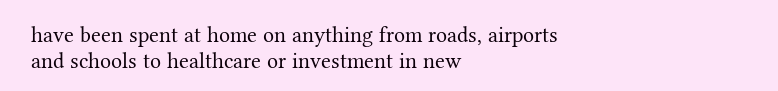have been spent at home on anything from roads, airports and schools to healthcare or investment in new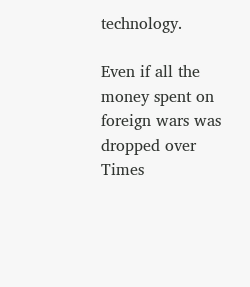technology.

Even if all the money spent on foreign wars was dropped over Times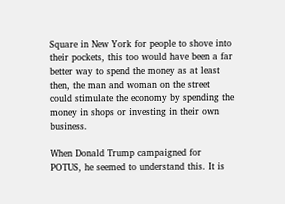Square in New York for people to shove into their pockets, this too would have been a far better way to spend the money as at least then, the man and woman on the street could stimulate the economy by spending the money in shops or investing in their own business.

When Donald Trump campaigned for POTUS, he seemed to understand this. It is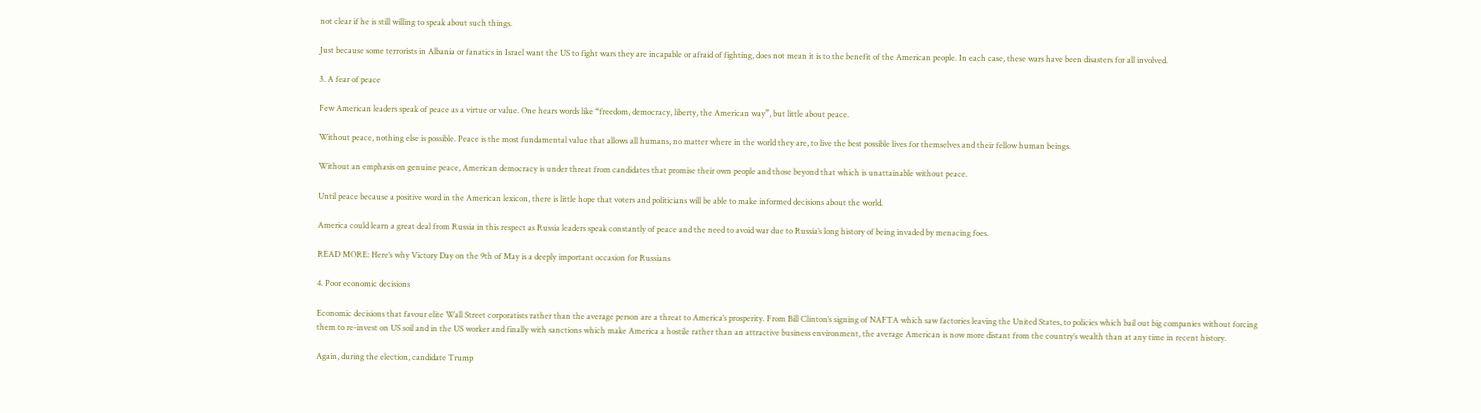not clear if he is still willing to speak about such things.

Just because some terrorists in Albania or fanatics in Israel want the US to fight wars they are incapable or afraid of fighting, does not mean it is to the benefit of the American people. In each case, these wars have been disasters for all involved.

3. A fear of peace

Few American leaders speak of peace as a virtue or value. One hears words like “freedom, democracy, liberty, the American way”, but little about peace.

Without peace, nothing else is possible. Peace is the most fundamental value that allows all humans, no matter where in the world they are, to live the best possible lives for themselves and their fellow human beings.

Without an emphasis on genuine peace, American democracy is under threat from candidates that promise their own people and those beyond that which is unattainable without peace.

Until peace because a positive word in the American lexicon, there is little hope that voters and politicians will be able to make informed decisions about the world.

America could learn a great deal from Russia in this respect as Russia leaders speak constantly of peace and the need to avoid war due to Russia’s long history of being invaded by menacing foes.

READ MORE: Here’s why Victory Day on the 9th of May is a deeply important occasion for Russians

4. Poor economic decisions

Economic decisions that favour elite Wall Street corporatists rather than the average person are a threat to America’s prosperity. From Bill Clinton’s signing of NAFTA which saw factories leaving the United States, to policies which bail out big companies without forcing them to re-invest on US soil and in the US worker and finally with sanctions which make America a hostile rather than an attractive business environment, the average American is now more distant from the country’s wealth than at any time in recent history.

Again, during the election, candidate Trump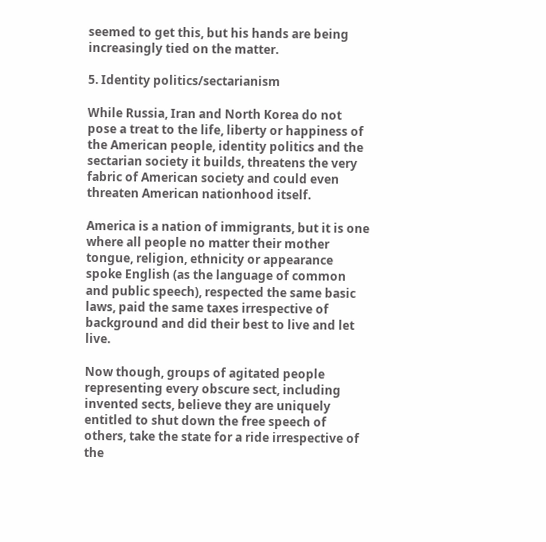seemed to get this, but his hands are being increasingly tied on the matter.

5. Identity politics/sectarianism

While Russia, Iran and North Korea do not pose a treat to the life, liberty or happiness of the American people, identity politics and the sectarian society it builds, threatens the very fabric of American society and could even threaten American nationhood itself.

America is a nation of immigrants, but it is one where all people no matter their mother tongue, religion, ethnicity or appearance spoke English (as the language of common and public speech), respected the same basic laws, paid the same taxes irrespective of background and did their best to live and let live.

Now though, groups of agitated people representing every obscure sect, including invented sects, believe they are uniquely entitled to shut down the free speech of others, take the state for a ride irrespective of the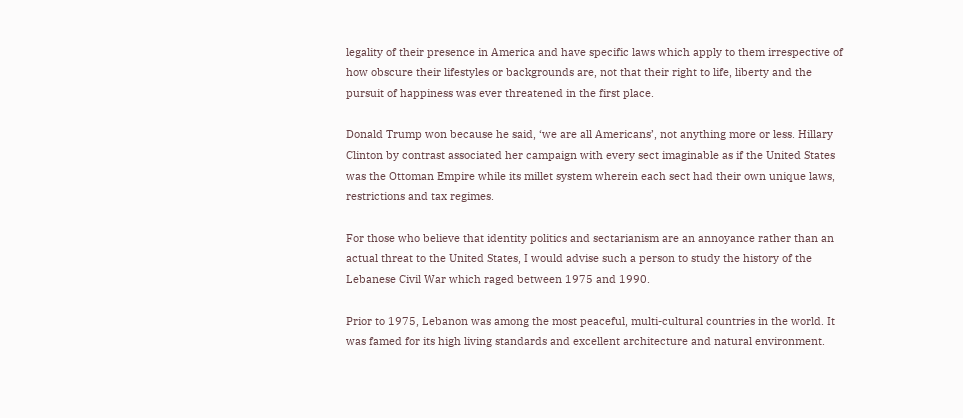legality of their presence in America and have specific laws which apply to them irrespective of how obscure their lifestyles or backgrounds are, not that their right to life, liberty and the pursuit of happiness was ever threatened in the first place.

Donald Trump won because he said, ‘we are all Americans’, not anything more or less. Hillary Clinton by contrast associated her campaign with every sect imaginable as if the United States was the Ottoman Empire while its millet system wherein each sect had their own unique laws, restrictions and tax regimes.

For those who believe that identity politics and sectarianism are an annoyance rather than an actual threat to the United States, I would advise such a person to study the history of the Lebanese Civil War which raged between 1975 and 1990.

Prior to 1975, Lebanon was among the most peaceful, multi-cultural countries in the world. It was famed for its high living standards and excellent architecture and natural environment.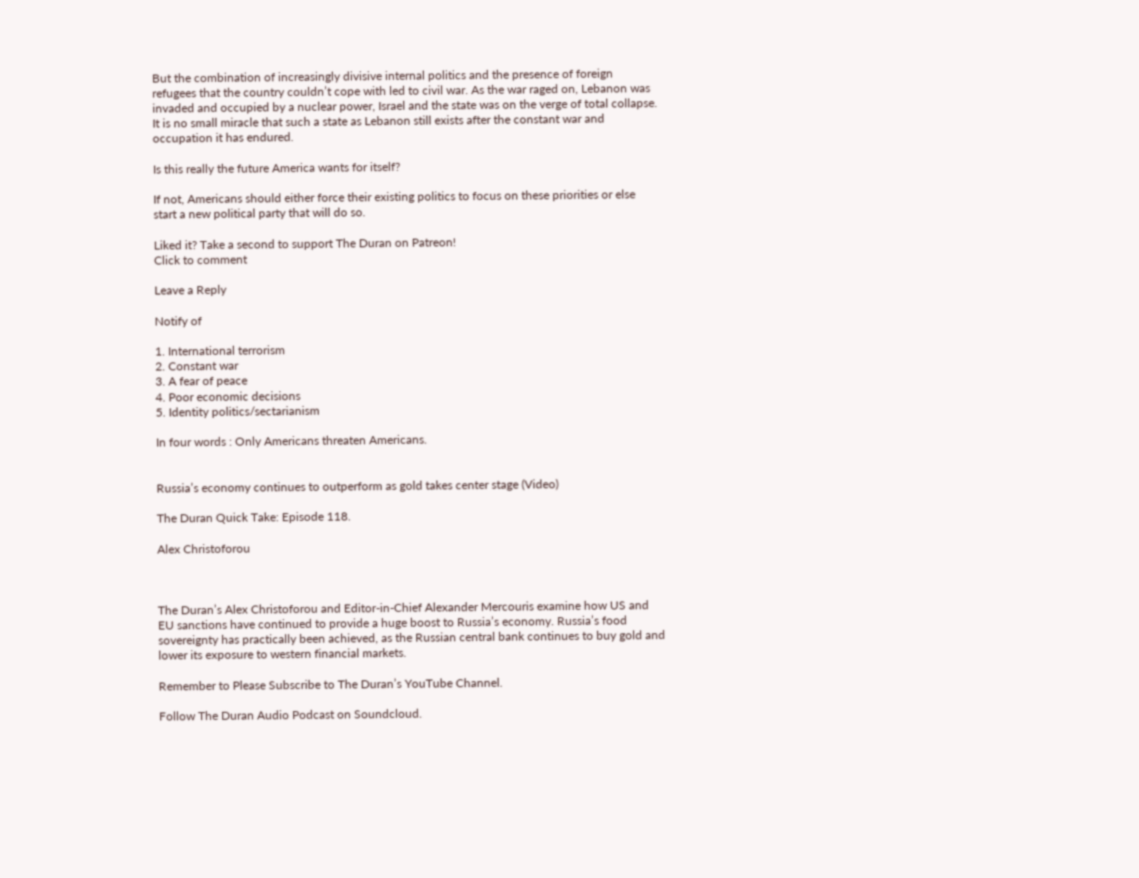But the combination of increasingly divisive internal politics and the presence of foreign refugees that the country couldn’t cope with led to civil war. As the war raged on, Lebanon was invaded and occupied by a nuclear power, Israel and the state was on the verge of total collapse. It is no small miracle that such a state as Lebanon still exists after the constant war and occupation it has endured.

Is this really the future America wants for itself?

If not, Americans should either force their existing politics to focus on these priorities or else start a new political party that will do so.

Liked it? Take a second to support The Duran on Patreon!
Click to comment

Leave a Reply

Notify of

1. International terrorism
2. Constant war
3. A fear of peace
4. Poor economic decisions
5. Identity politics/sectarianism

In four words : Only Americans threaten Americans.


Russia’s economy continues to outperform as gold takes center stage (Video)

The Duran Quick Take: Episode 118.

Alex Christoforou



The Duran’s Alex Christoforou and Editor-in-Chief Alexander Mercouris examine how US and EU sanctions have continued to provide a huge boost to Russia’s economy. Russia’s food sovereignty has practically been achieved, as the Russian central bank continues to buy gold and lower its exposure to western financial markets.

Remember to Please Subscribe to The Duran’s YouTube Channel.

Follow The Duran Audio Podcast on Soundcloud.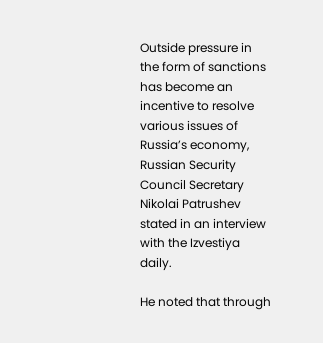Outside pressure in the form of sanctions has become an incentive to resolve various issues of Russia’s economy, Russian Security Council Secretary Nikolai Patrushev stated in an interview with the Izvestiya daily.

He noted that through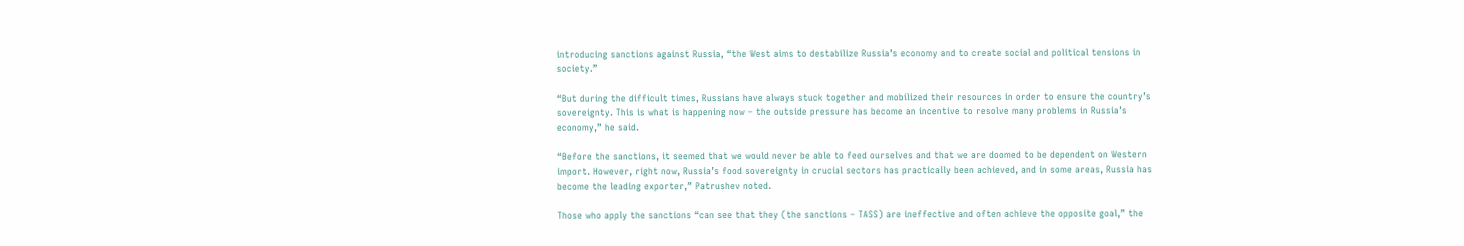introducing sanctions against Russia, “the West aims to destabilize Russia’s economy and to create social and political tensions in society.”

“But during the difficult times, Russians have always stuck together and mobilized their resources in order to ensure the country’s sovereignty. This is what is happening now – the outside pressure has become an incentive to resolve many problems in Russia’s economy,” he said.

“Before the sanctions, it seemed that we would never be able to feed ourselves and that we are doomed to be dependent on Western import. However, right now, Russia’s food sovereignty in crucial sectors has practically been achieved, and in some areas, Russia has become the leading exporter,” Patrushev noted.

Those who apply the sanctions “can see that they (the sanctions – TASS) are ineffective and often achieve the opposite goal,” the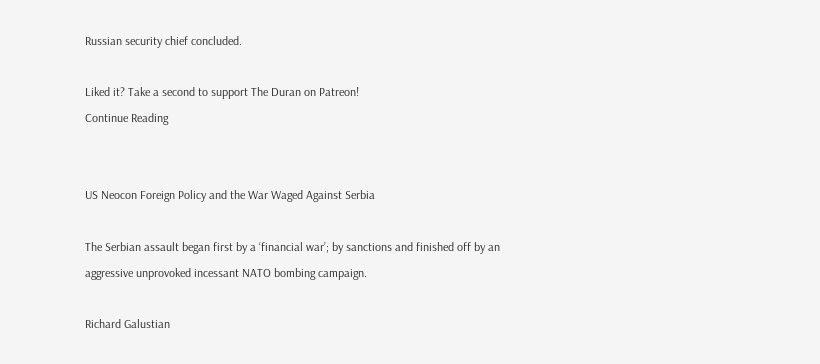Russian security chief concluded.

Liked it? Take a second to support The Duran on Patreon!
Continue Reading


US Neocon Foreign Policy and the War Waged Against Serbia

The Serbian assault began first by a ‘financial war’; by sanctions and finished off by an aggressive unprovoked incessant NATO bombing campaign.

Richard Galustian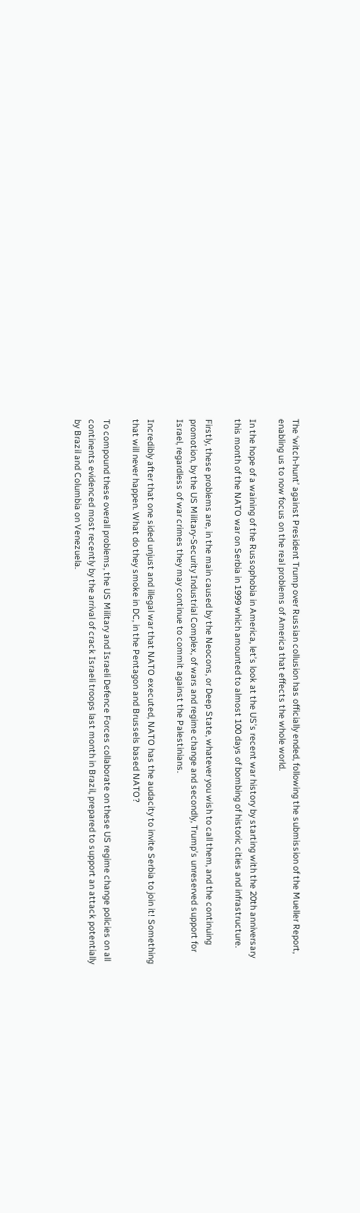The ‘witch-hunt’ against President Trump over Russian collusion has officially ended, following the submission of the Mueller Report, enabling us to now focus on the real problems of America that effects the whole world.

In the hope of a waining of the Russophobia in America, let’s look at the US’s recent war history by starting with the 20th anniversary this month of the NATO war on Serbia in 1999 which amounted to almost 100 days of bombing of historic cities and infrastructure.

Firstly, these problems are, in the main caused by the Neocons, or Deep State, whatever you wish to call them, and the continuing promotion, by the US Military-Security Industrial Complex, of wars and regime change and secondly, Trump’s unreserved support for Israel, regardless of war crimes they may continue to commit against the Palestinians.

Incredibly after that one sided unjust and illegal war that NATO executed, NATO has the audacity to invite Serbia to join it! Something that will never happen. What do they smoke in DC, in the Pentagon and Brussels based NATO?

To compound these overall problems, the US Military and Israeli Defence Forces collaborate on these US regime change policies on all continents evidenced most recently by the arrival of crack Israeli troops last month in Brazil, prepared to support an attack potentially by Brazil and Columbia on Venezuela.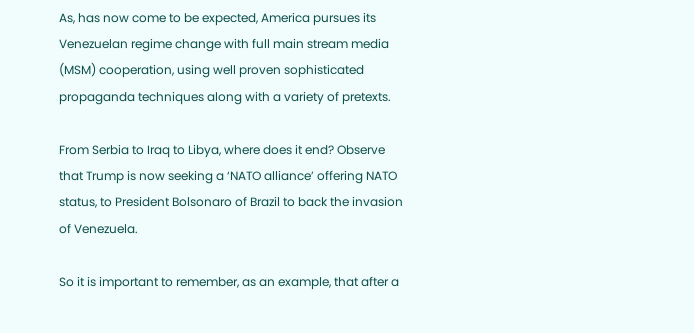As, has now come to be expected, America pursues its Venezuelan regime change with full main stream media (MSM) cooperation, using well proven sophisticated propaganda techniques along with a variety of pretexts.

From Serbia to Iraq to Libya, where does it end? Observe that Trump is now seeking a ‘NATO alliance’ offering NATO status, to President Bolsonaro of Brazil to back the invasion of Venezuela.

So it is important to remember, as an example, that after a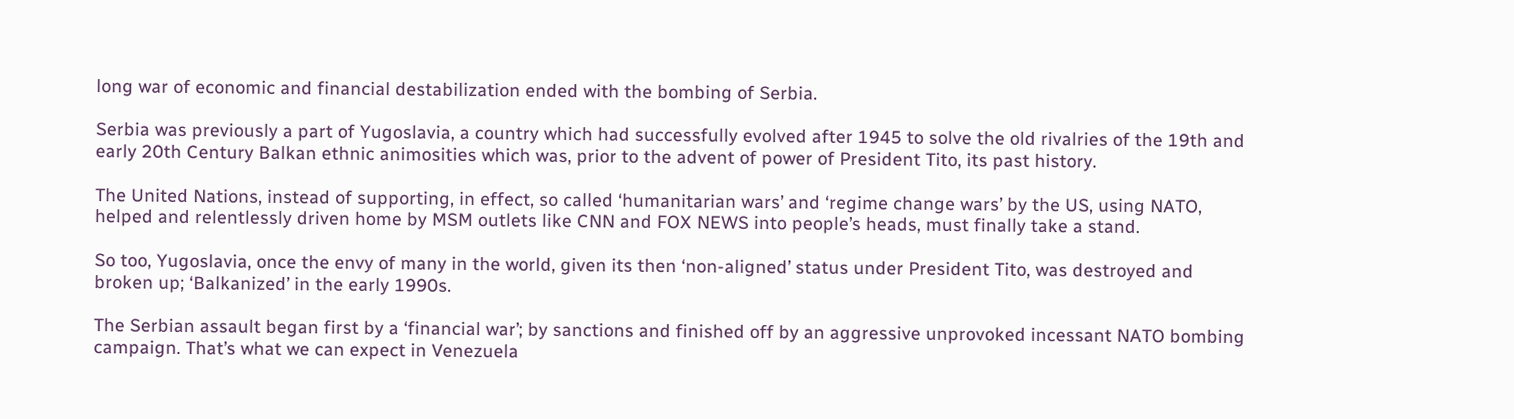long war of economic and financial destabilization ended with the bombing of Serbia.

Serbia was previously a part of Yugoslavia, a country which had successfully evolved after 1945 to solve the old rivalries of the 19th and early 20th Century Balkan ethnic animosities which was, prior to the advent of power of President Tito, its past history.

The United Nations, instead of supporting, in effect, so called ‘humanitarian wars’ and ‘regime change wars’ by the US, using NATO, helped and relentlessly driven home by MSM outlets like CNN and FOX NEWS into people’s heads, must finally take a stand.

So too, Yugoslavia, once the envy of many in the world, given its then ‘non-aligned’ status under President Tito, was destroyed and broken up; ‘Balkanized’ in the early 1990s.

The Serbian assault began first by a ‘financial war’; by sanctions and finished off by an aggressive unprovoked incessant NATO bombing campaign. That’s what we can expect in Venezuela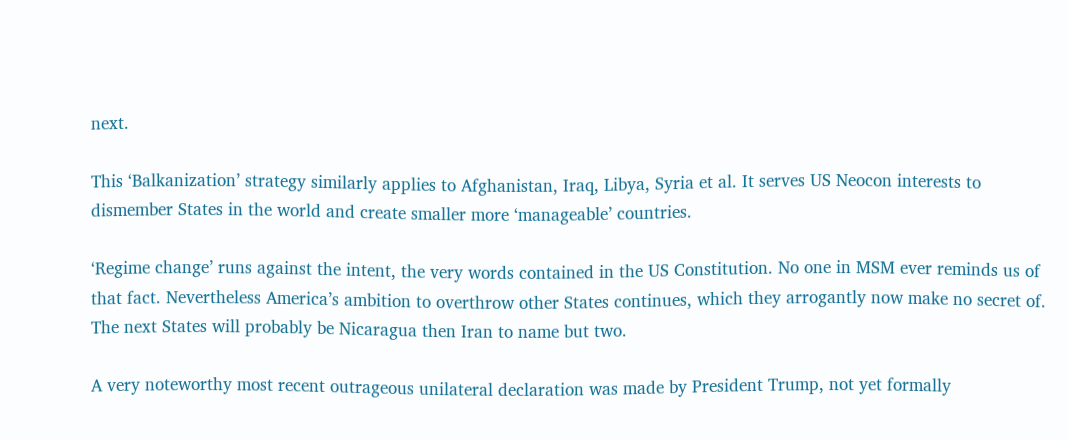next.

This ‘Balkanization’ strategy similarly applies to Afghanistan, Iraq, Libya, Syria et al. It serves US Neocon interests to dismember States in the world and create smaller more ‘manageable’ countries.

‘Regime change’ runs against the intent, the very words contained in the US Constitution. No one in MSM ever reminds us of that fact. Nevertheless America’s ambition to overthrow other States continues, which they arrogantly now make no secret of. The next States will probably be Nicaragua then Iran to name but two.

A very noteworthy most recent outrageous unilateral declaration was made by President Trump, not yet formally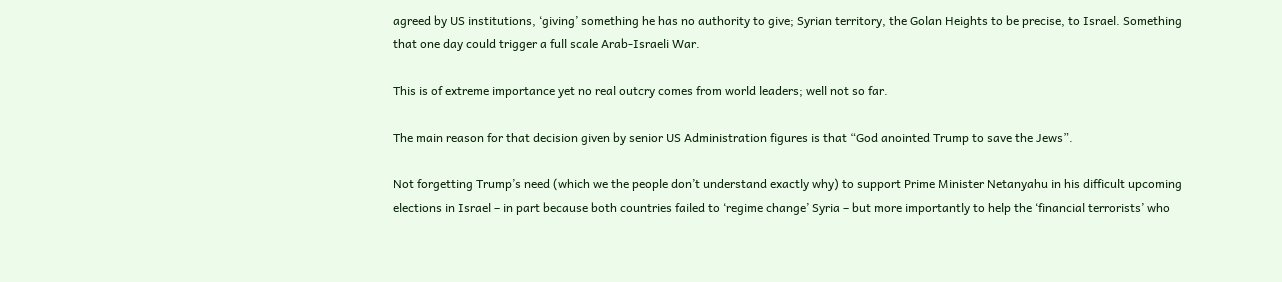agreed by US institutions, ‘giving’ something he has no authority to give; Syrian territory, the Golan Heights to be precise, to Israel. Something that one day could trigger a full scale Arab-Israeli War.

This is of extreme importance yet no real outcry comes from world leaders; well not so far.

The main reason for that decision given by senior US Administration figures is that “God anointed Trump to save the Jews”.

Not forgetting Trump’s need (which we the people don’t understand exactly why) to support Prime Minister Netanyahu in his difficult upcoming elections in Israel – in part because both countries failed to ‘regime change’ Syria – but more importantly to help the ‘financial terrorists’ who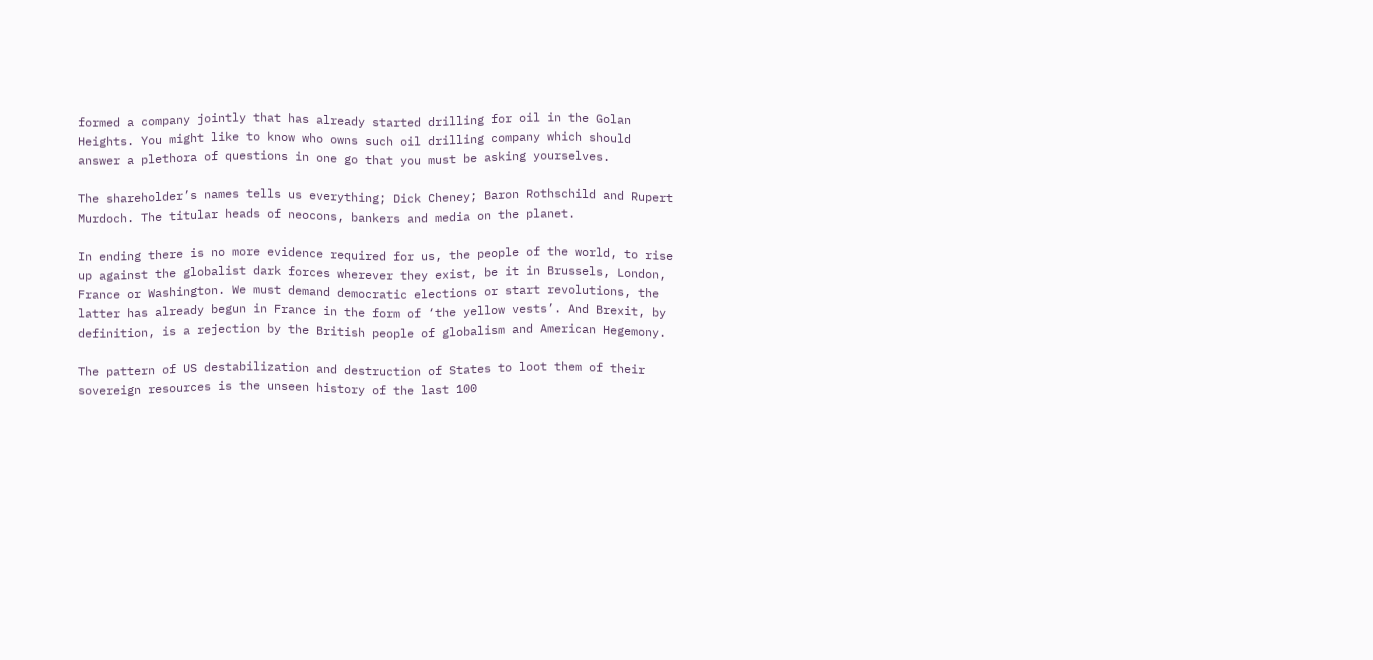formed a company jointly that has already started drilling for oil in the Golan Heights. You might like to know who owns such oil drilling company which should answer a plethora of questions in one go that you must be asking yourselves.

The shareholder’s names tells us everything; Dick Cheney; Baron Rothschild and Rupert Murdoch. The titular heads of neocons, bankers and media on the planet.

In ending there is no more evidence required for us, the people of the world, to rise up against the globalist dark forces wherever they exist, be it in Brussels, London, France or Washington. We must demand democratic elections or start revolutions, the latter has already begun in France in the form of ‘the yellow vests’. And Brexit, by definition, is a rejection by the British people of globalism and American Hegemony.

The pattern of US destabilization and destruction of States to loot them of their sovereign resources is the unseen history of the last 100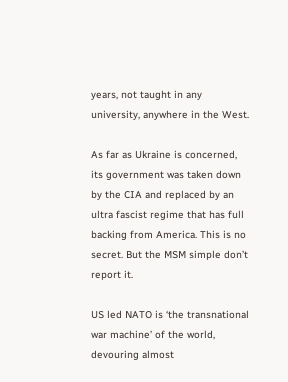years, not taught in any university, anywhere in the West.

As far as Ukraine is concerned, its government was taken down by the CIA and replaced by an ultra fascist regime that has full backing from America. This is no secret. But the MSM simple don’t report it.

US led NATO is ‘the transnational war machine’ of the world, devouring almost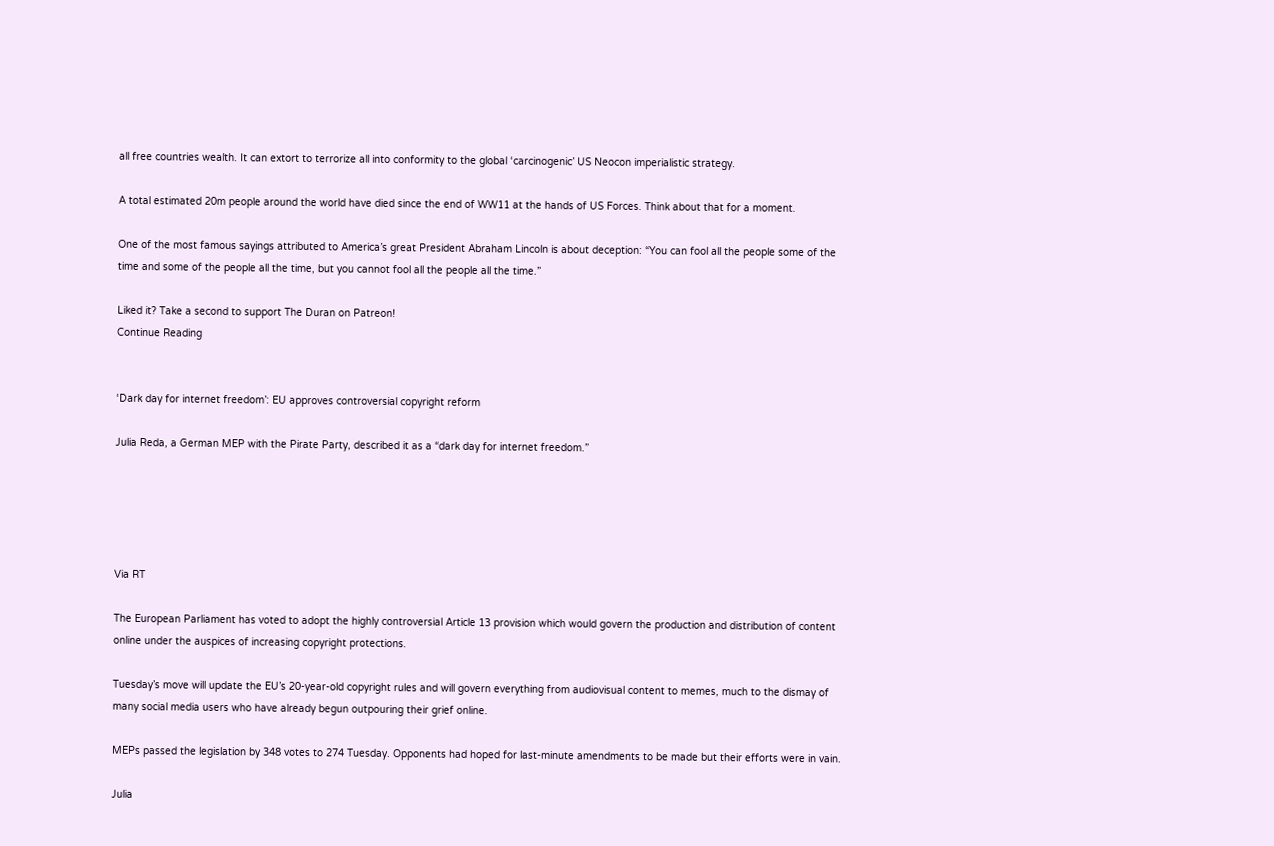all free countries wealth. It can extort to terrorize all into conformity to the global ‘carcinogenic’ US Neocon imperialistic strategy.

A total estimated 20m people around the world have died since the end of WW11 at the hands of US Forces. Think about that for a moment.

One of the most famous sayings attributed to America’s great President Abraham Lincoln is about deception: “You can fool all the people some of the time and some of the people all the time, but you cannot fool all the people all the time.”

Liked it? Take a second to support The Duran on Patreon!
Continue Reading


‘Dark day for internet freedom’: EU approves controversial copyright reform

Julia Reda, a German MEP with the Pirate Party, described it as a “dark day for internet freedom.”





Via RT

The European Parliament has voted to adopt the highly controversial Article 13 provision which would govern the production and distribution of content online under the auspices of increasing copyright protections.

Tuesday’s move will update the EU’s 20-year-old copyright rules and will govern everything from audiovisual content to memes, much to the dismay of many social media users who have already begun outpouring their grief online.

MEPs passed the legislation by 348 votes to 274 Tuesday. Opponents had hoped for last-minute amendments to be made but their efforts were in vain.

Julia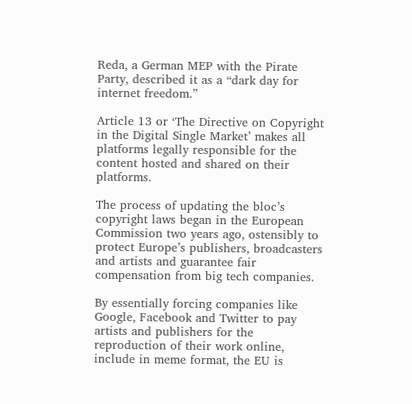Reda, a German MEP with the Pirate Party, described it as a “dark day for internet freedom.”

Article 13 or ‘The Directive on Copyright in the Digital Single Market’ makes all platforms legally responsible for the content hosted and shared on their platforms.

The process of updating the bloc’s copyright laws began in the European Commission two years ago, ostensibly to protect Europe’s publishers, broadcasters and artists and guarantee fair compensation from big tech companies.

By essentially forcing companies like Google, Facebook and Twitter to pay artists and publishers for the reproduction of their work online, include in meme format, the EU is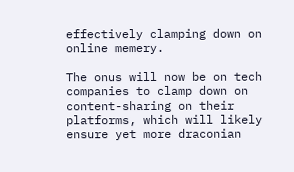effectively clamping down on online memery.

The onus will now be on tech companies to clamp down on content-sharing on their platforms, which will likely ensure yet more draconian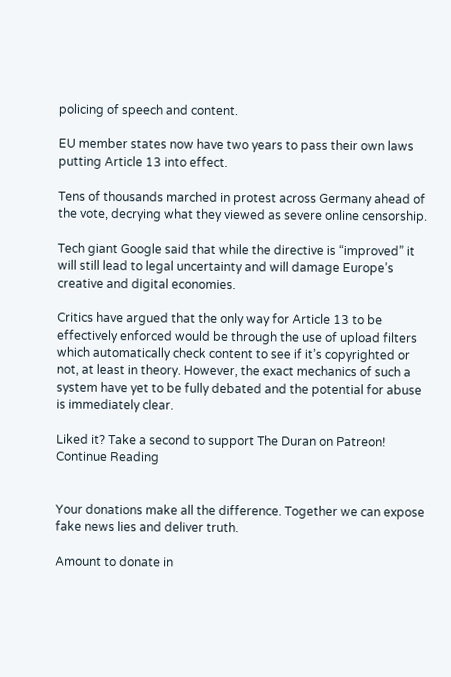policing of speech and content.

EU member states now have two years to pass their own laws putting Article 13 into effect.

Tens of thousands marched in protest across Germany ahead of the vote, decrying what they viewed as severe online censorship.

Tech giant Google said that while the directive is “improved” it will still lead to legal uncertainty and will damage Europe’s creative and digital economies.

Critics have argued that the only way for Article 13 to be effectively enforced would be through the use of upload filters which automatically check content to see if it’s copyrighted or not, at least in theory. However, the exact mechanics of such a system have yet to be fully debated and the potential for abuse is immediately clear.

Liked it? Take a second to support The Duran on Patreon!
Continue Reading


Your donations make all the difference. Together we can expose fake news lies and deliver truth.

Amount to donate in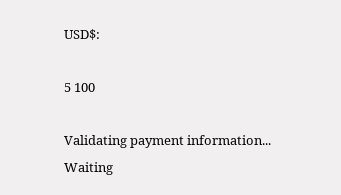USD$:

5 100

Validating payment information...
Waiting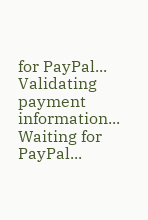for PayPal...
Validating payment information...
Waiting for PayPal...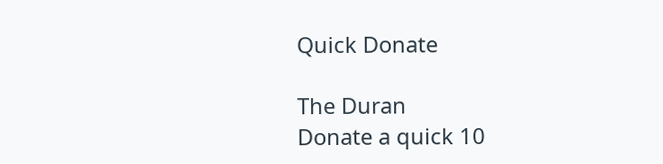Quick Donate

The Duran
Donate a quick 10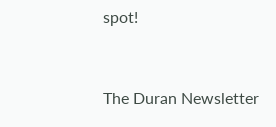spot!


The Duran Newsletter